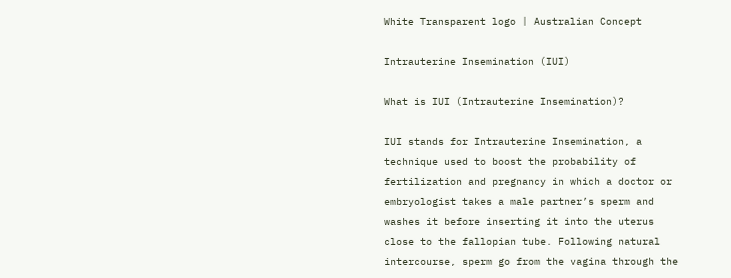White Transparent logo | Australian Concept

Intrauterine Insemination (IUI)

What is IUI (Intrauterine Insemination)?

IUI stands for Intrauterine Insemination, a technique used to boost the probability of fertilization and pregnancy in which a doctor or embryologist takes a male partner’s sperm and washes it before inserting it into the uterus close to the fallopian tube. Following natural intercourse, sperm go from the vagina through the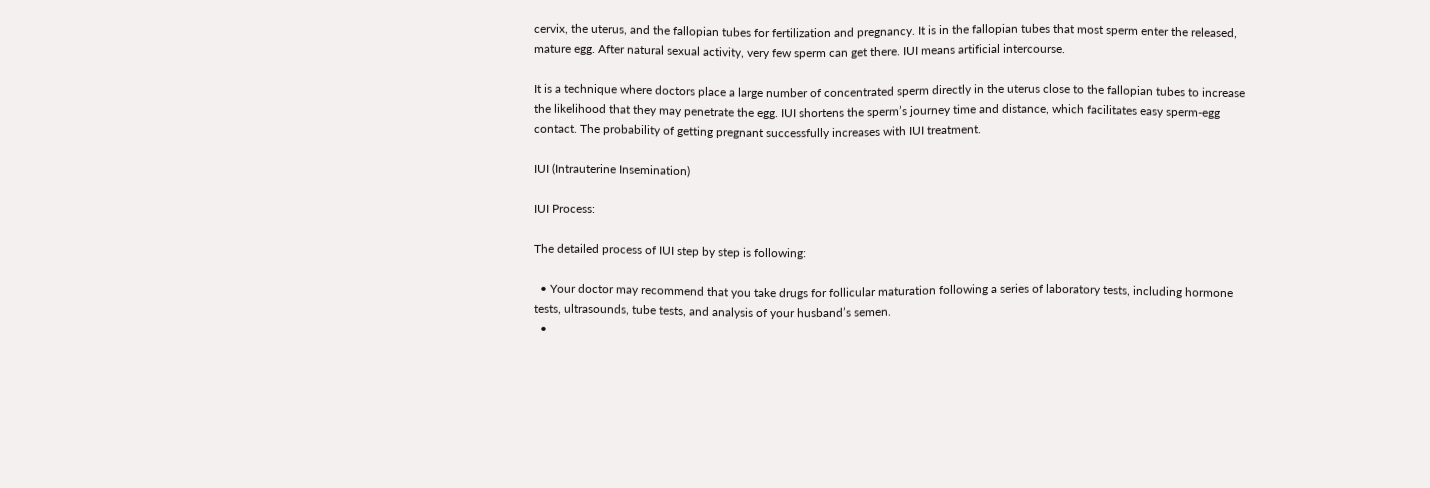cervix, the uterus, and the fallopian tubes for fertilization and pregnancy. It is in the fallopian tubes that most sperm enter the released, mature egg. After natural sexual activity, very few sperm can get there. IUI means artificial intercourse.

It is a technique where doctors place a large number of concentrated sperm directly in the uterus close to the fallopian tubes to increase the likelihood that they may penetrate the egg. IUI shortens the sperm’s journey time and distance, which facilitates easy sperm-egg contact. The probability of getting pregnant successfully increases with IUI treatment.

IUI (Intrauterine Insemination)

IUI Process:

The detailed process of IUI step by step is following:

  • Your doctor may recommend that you take drugs for follicular maturation following a series of laboratory tests, including hormone tests, ultrasounds, tube tests, and analysis of your husband’s semen.
  •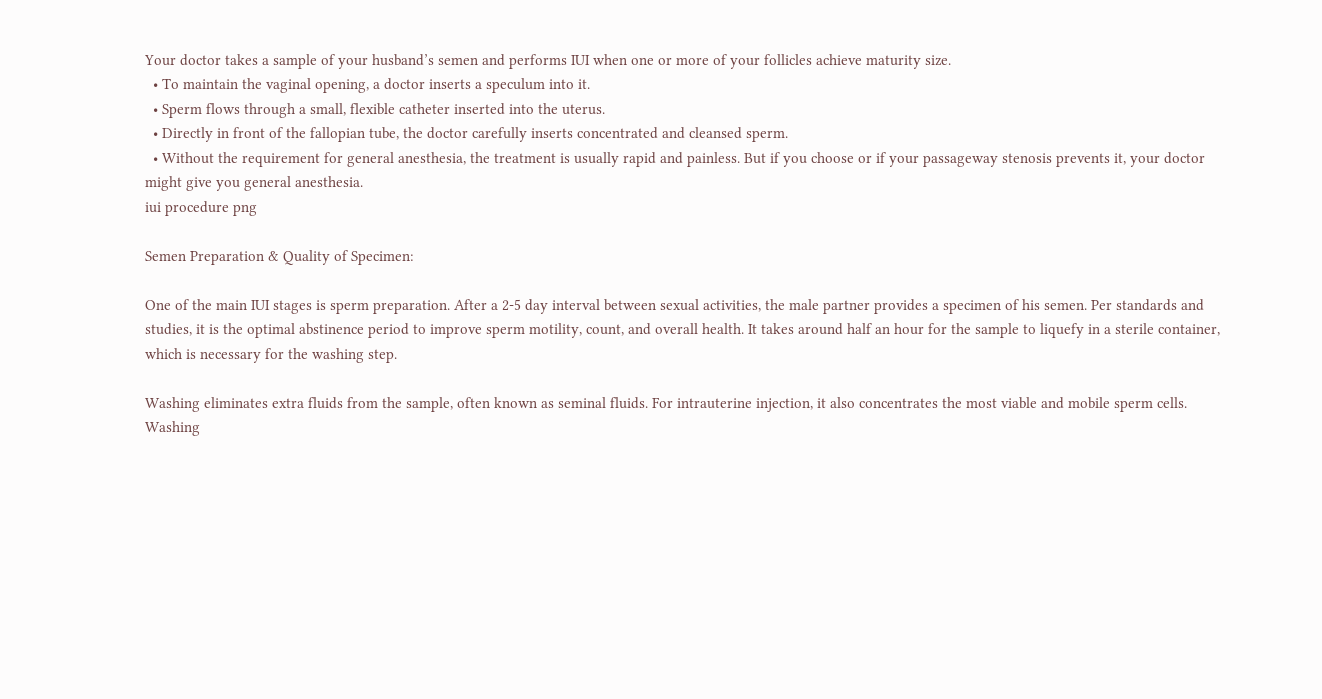Your doctor takes a sample of your husband’s semen and performs IUI when one or more of your follicles achieve maturity size.
  • To maintain the vaginal opening, a doctor inserts a speculum into it.
  • Sperm flows through a small, flexible catheter inserted into the uterus.
  • Directly in front of the fallopian tube, the doctor carefully inserts concentrated and cleansed sperm.
  • Without the requirement for general anesthesia, the treatment is usually rapid and painless. But if you choose or if your passageway stenosis prevents it, your doctor might give you general anesthesia.
iui procedure png

Semen Preparation & Quality of Specimen:

One of the main IUI stages is sperm preparation. After a 2-5 day interval between sexual activities, the male partner provides a specimen of his semen. Per standards and studies, it is the optimal abstinence period to improve sperm motility, count, and overall health. It takes around half an hour for the sample to liquefy in a sterile container, which is necessary for the washing step.

Washing eliminates extra fluids from the sample, often known as seminal fluids. For intrauterine injection, it also concentrates the most viable and mobile sperm cells. Washing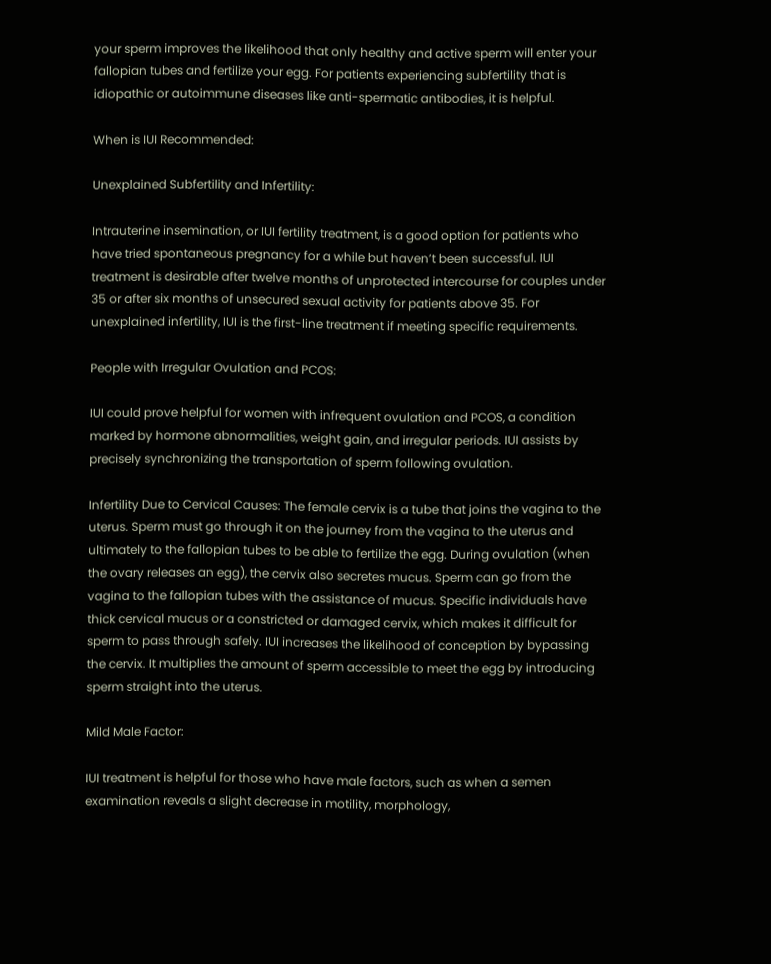your sperm improves the likelihood that only healthy and active sperm will enter your fallopian tubes and fertilize your egg. For patients experiencing subfertility that is idiopathic or autoimmune diseases like anti-spermatic antibodies, it is helpful.

When is IUI Recommended:

Unexplained Subfertility and Infertility:

Intrauterine insemination, or IUI fertility treatment, is a good option for patients who have tried spontaneous pregnancy for a while but haven’t been successful. IUI treatment is desirable after twelve months of unprotected intercourse for couples under 35 or after six months of unsecured sexual activity for patients above 35. For unexplained infertility, IUI is the first-line treatment if meeting specific requirements.

People with Irregular Ovulation and PCOS:

IUI could prove helpful for women with infrequent ovulation and PCOS, a condition marked by hormone abnormalities, weight gain, and irregular periods. IUI assists by precisely synchronizing the transportation of sperm following ovulation.

Infertility Due to Cervical Causes: The female cervix is a tube that joins the vagina to the uterus. Sperm must go through it on the journey from the vagina to the uterus and ultimately to the fallopian tubes to be able to fertilize the egg. During ovulation (when the ovary releases an egg), the cervix also secretes mucus. Sperm can go from the vagina to the fallopian tubes with the assistance of mucus. Specific individuals have thick cervical mucus or a constricted or damaged cervix, which makes it difficult for sperm to pass through safely. IUI increases the likelihood of conception by bypassing the cervix. It multiplies the amount of sperm accessible to meet the egg by introducing sperm straight into the uterus.

Mild Male Factor:

IUI treatment is helpful for those who have male factors, such as when a semen examination reveals a slight decrease in motility, morphology,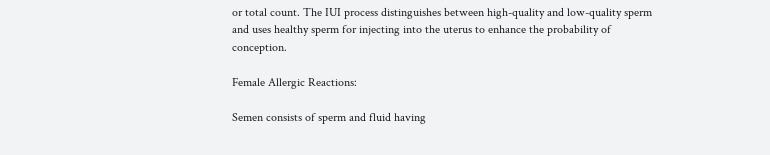or total count. The IUI process distinguishes between high-quality and low-quality sperm and uses healthy sperm for injecting into the uterus to enhance the probability of conception.

Female Allergic Reactions:

Semen consists of sperm and fluid having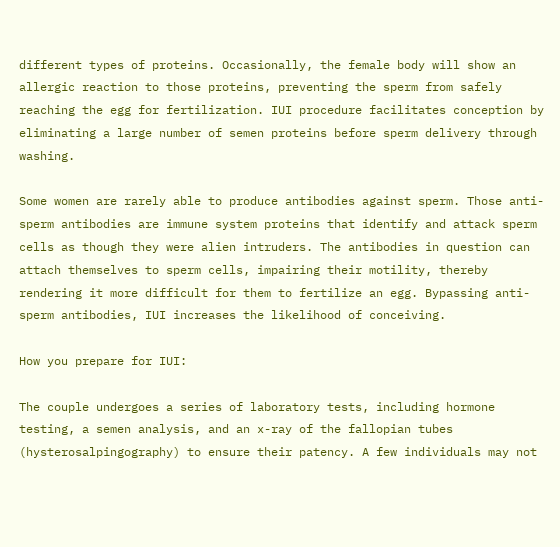different types of proteins. Occasionally, the female body will show an allergic reaction to those proteins, preventing the sperm from safely reaching the egg for fertilization. IUI procedure facilitates conception by eliminating a large number of semen proteins before sperm delivery through washing.

Some women are rarely able to produce antibodies against sperm. Those anti-sperm antibodies are immune system proteins that identify and attack sperm cells as though they were alien intruders. The antibodies in question can attach themselves to sperm cells, impairing their motility, thereby rendering it more difficult for them to fertilize an egg. Bypassing anti-sperm antibodies, IUI increases the likelihood of conceiving.

How you prepare for IUI:

The couple undergoes a series of laboratory tests, including hormone testing, a semen analysis, and an x-ray of the fallopian tubes (hysterosalpingography) to ensure their patency. A few individuals may not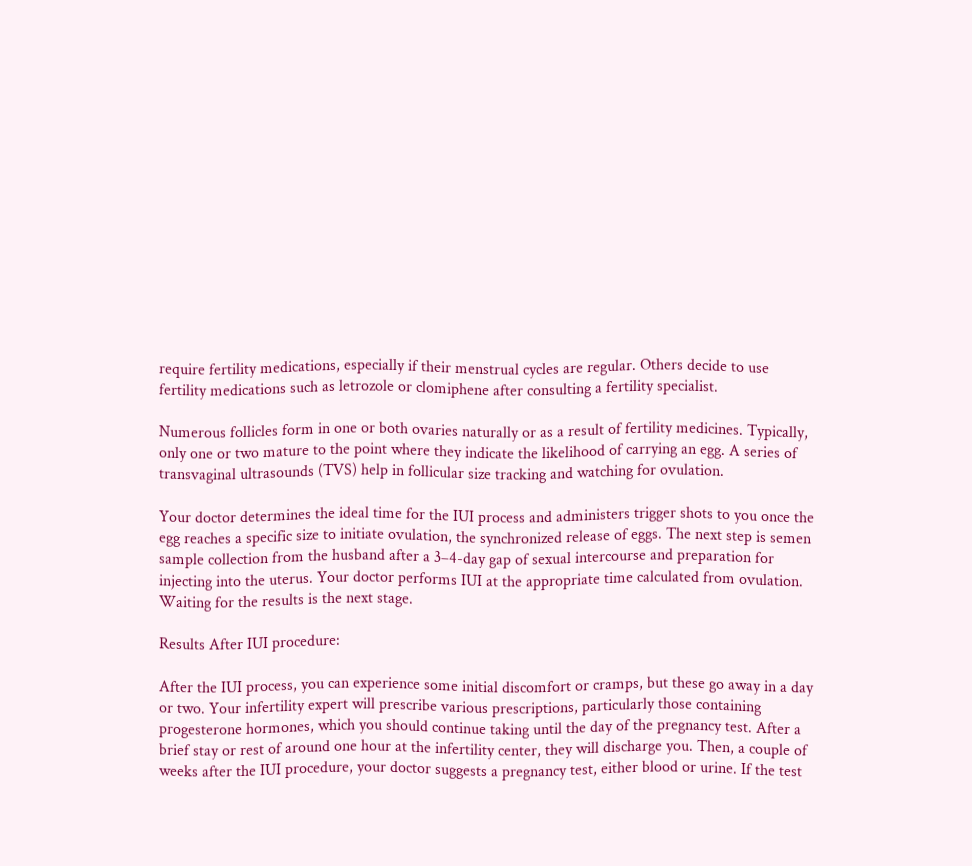require fertility medications, especially if their menstrual cycles are regular. Others decide to use fertility medications such as letrozole or clomiphene after consulting a fertility specialist.

Numerous follicles form in one or both ovaries naturally or as a result of fertility medicines. Typically, only one or two mature to the point where they indicate the likelihood of carrying an egg. A series of transvaginal ultrasounds (TVS) help in follicular size tracking and watching for ovulation.

Your doctor determines the ideal time for the IUI process and administers trigger shots to you once the egg reaches a specific size to initiate ovulation, the synchronized release of eggs. The next step is semen sample collection from the husband after a 3–4-day gap of sexual intercourse and preparation for injecting into the uterus. Your doctor performs IUI at the appropriate time calculated from ovulation. Waiting for the results is the next stage.

Results After IUI procedure:

After the IUI process, you can experience some initial discomfort or cramps, but these go away in a day or two. Your infertility expert will prescribe various prescriptions, particularly those containing progesterone hormones, which you should continue taking until the day of the pregnancy test. After a brief stay or rest of around one hour at the infertility center, they will discharge you. Then, a couple of weeks after the IUI procedure, your doctor suggests a pregnancy test, either blood or urine. If the test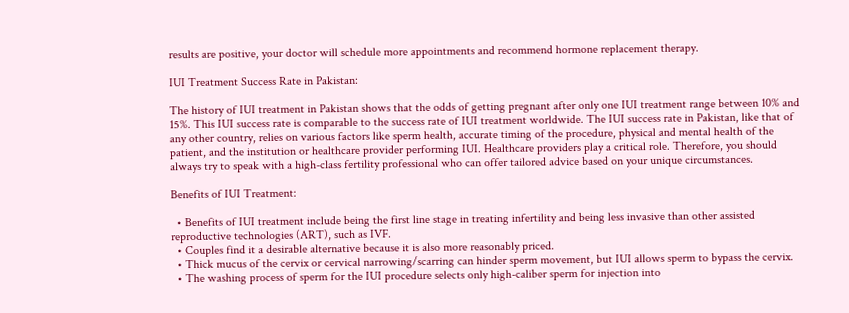results are positive, your doctor will schedule more appointments and recommend hormone replacement therapy.

IUI Treatment Success Rate in Pakistan:

The history of IUI treatment in Pakistan shows that the odds of getting pregnant after only one IUI treatment range between 10% and 15%. This IUI success rate is comparable to the success rate of IUI treatment worldwide. The IUI success rate in Pakistan, like that of any other country, relies on various factors like sperm health, accurate timing of the procedure, physical and mental health of the patient, and the institution or healthcare provider performing IUI. Healthcare providers play a critical role. Therefore, you should always try to speak with a high-class fertility professional who can offer tailored advice based on your unique circumstances.

Benefits of IUI Treatment:

  • Benefits of IUI treatment include being the first line stage in treating infertility and being less invasive than other assisted reproductive technologies (ART), such as IVF.
  • Couples find it a desirable alternative because it is also more reasonably priced.
  • Thick mucus of the cervix or cervical narrowing/scarring can hinder sperm movement, but IUI allows sperm to bypass the cervix.
  • The washing process of sperm for the IUI procedure selects only high-caliber sperm for injection into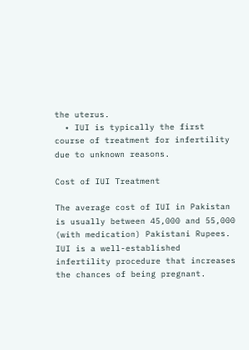the uterus.
  • IUI is typically the first course of treatment for infertility due to unknown reasons.

Cost of IUI Treatment

The average cost of IUI in Pakistan is usually between 45,000 and 55,000 (with medication) Pakistani Rupees. IUI is a well-established infertility procedure that increases the chances of being pregnant.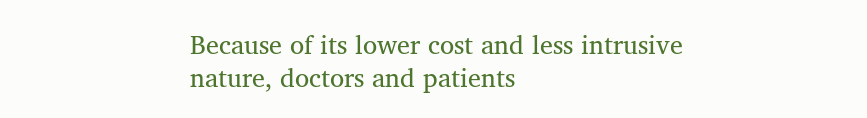Because of its lower cost and less intrusive nature, doctors and patients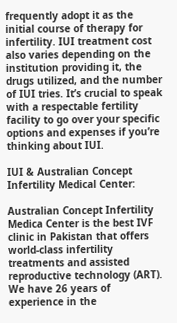frequently adopt it as the initial course of therapy for infertility. IUI treatment cost also varies depending on the institution providing it, the drugs utilized, and the number of IUI tries. It’s crucial to speak with a respectable fertility facility to go over your specific options and expenses if you’re thinking about IUI.

IUI & Australian Concept Infertility Medical Center:

Australian Concept Infertility Medica Center is the best IVF clinic in Pakistan that offers world-class infertility treatments and assisted reproductive technology (ART). We have 26 years of experience in the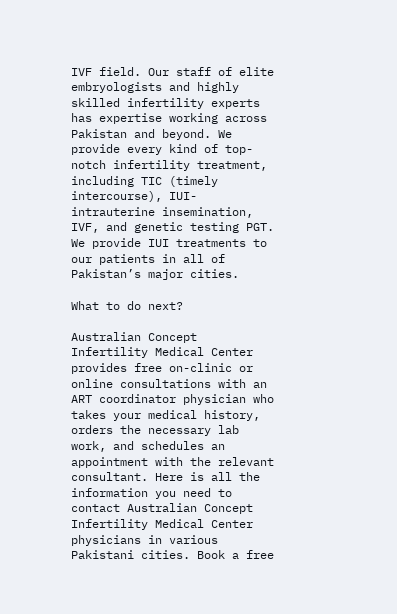IVF field. Our staff of elite embryologists and highly skilled infertility experts has expertise working across Pakistan and beyond. We provide every kind of top-notch infertility treatment, including TIC (timely intercourse), IUI-intrauterine insemination, IVF, and genetic testing PGT. We provide IUI treatments to our patients in all of Pakistan’s major cities.

What to do next?

Australian Concept Infertility Medical Center provides free on-clinic or online consultations with an ART coordinator physician who takes your medical history, orders the necessary lab work, and schedules an appointment with the relevant consultant. Here is all the information you need to contact Australian Concept Infertility Medical Center physicians in various Pakistani cities. Book a free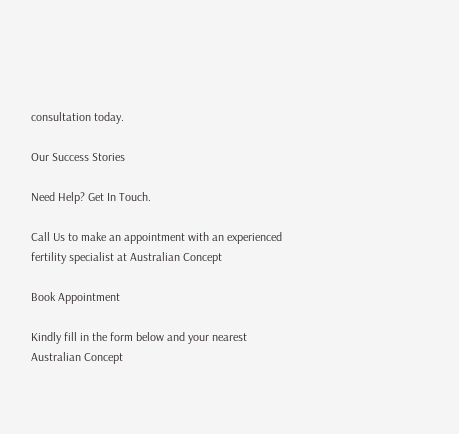consultation today.

Our Success Stories

Need Help? Get In Touch.

Call Us to make an appointment with an experienced fertility specialist at Australian Concept

Book Appointment

Kindly fill in the form below and your nearest Australian Concept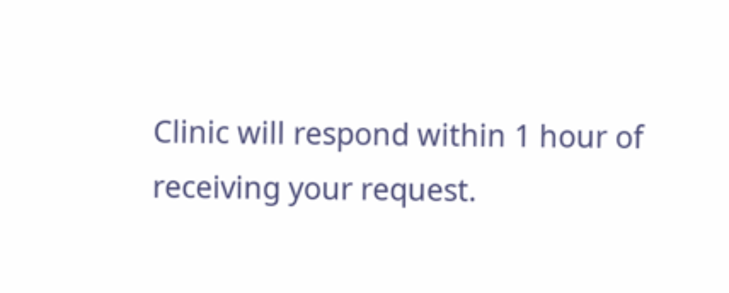Clinic will respond within 1 hour of receiving your request.